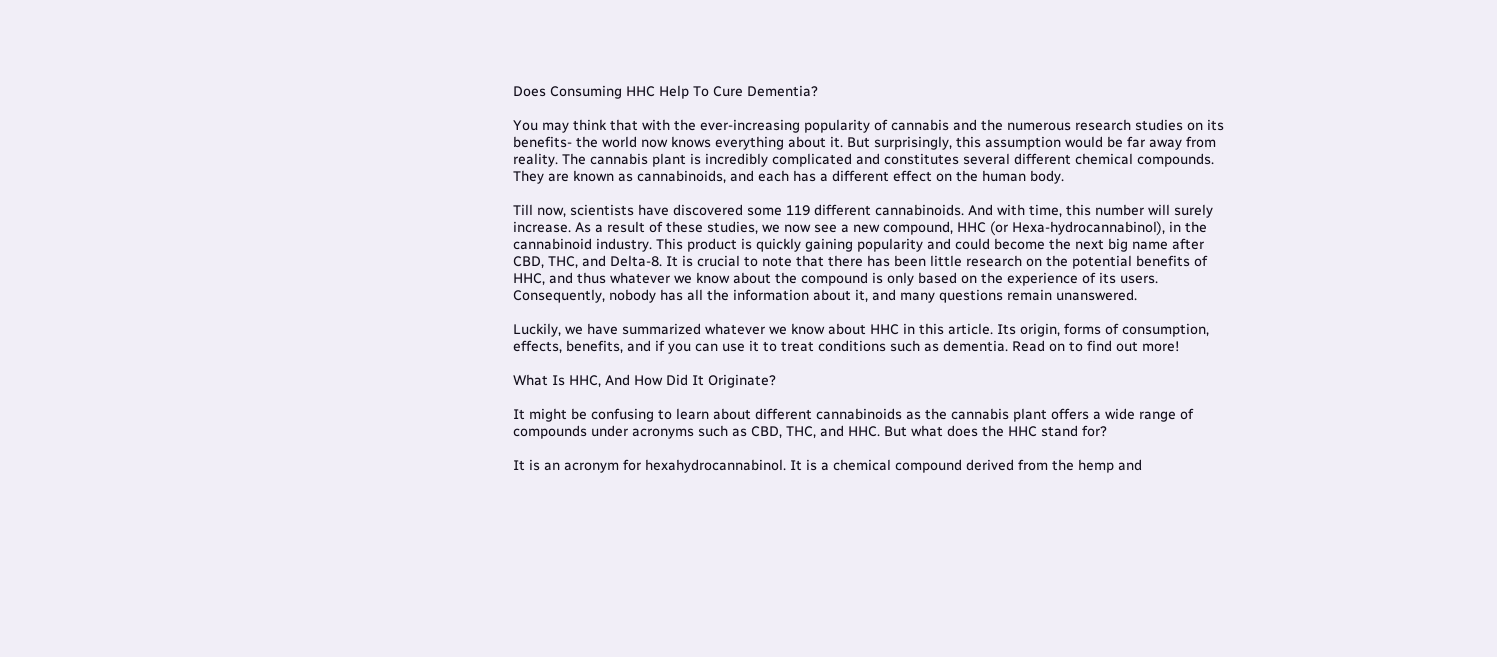Does Consuming HHC Help To Cure Dementia?

You may think that with the ever-increasing popularity of cannabis and the numerous research studies on its benefits- the world now knows everything about it. But surprisingly, this assumption would be far away from reality. The cannabis plant is incredibly complicated and constitutes several different chemical compounds. They are known as cannabinoids, and each has a different effect on the human body.

Till now, scientists have discovered some 119 different cannabinoids. And with time, this number will surely increase. As a result of these studies, we now see a new compound, HHC (or Hexa-hydrocannabinol), in the cannabinoid industry. This product is quickly gaining popularity and could become the next big name after CBD, THC, and Delta-8. It is crucial to note that there has been little research on the potential benefits of HHC, and thus whatever we know about the compound is only based on the experience of its users. Consequently, nobody has all the information about it, and many questions remain unanswered.

Luckily, we have summarized whatever we know about HHC in this article. Its origin, forms of consumption, effects, benefits, and if you can use it to treat conditions such as dementia. Read on to find out more!

What Is HHC, And How Did It Originate?

It might be confusing to learn about different cannabinoids as the cannabis plant offers a wide range of compounds under acronyms such as CBD, THC, and HHC. But what does the HHC stand for?

It is an acronym for hexahydrocannabinol. It is a chemical compound derived from the hemp and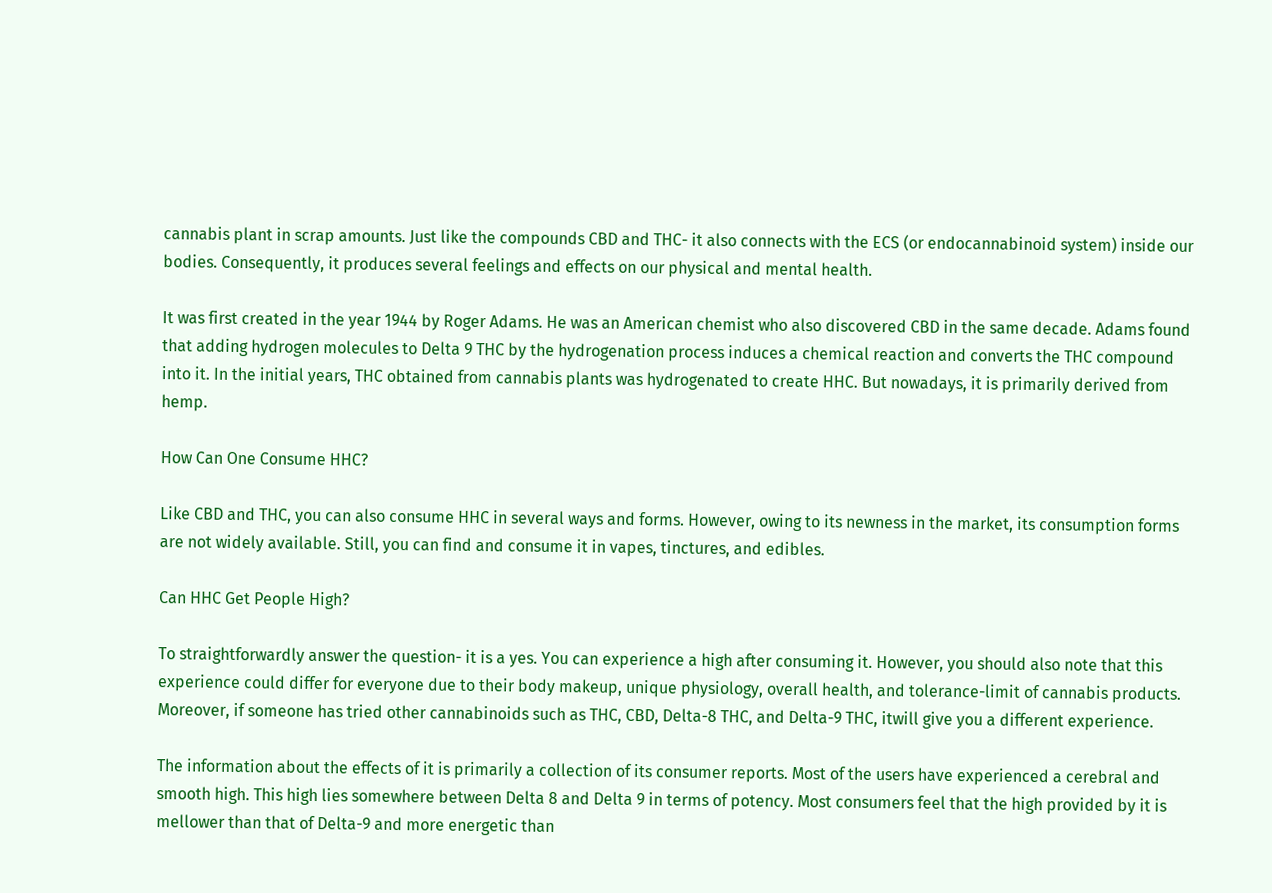cannabis plant in scrap amounts. Just like the compounds CBD and THC- it also connects with the ECS (or endocannabinoid system) inside our bodies. Consequently, it produces several feelings and effects on our physical and mental health.

It was first created in the year 1944 by Roger Adams. He was an American chemist who also discovered CBD in the same decade. Adams found that adding hydrogen molecules to Delta 9 THC by the hydrogenation process induces a chemical reaction and converts the THC compound into it. In the initial years, THC obtained from cannabis plants was hydrogenated to create HHC. But nowadays, it is primarily derived from hemp.

How Can One Consume HHC?

Like CBD and THC, you can also consume HHC in several ways and forms. However, owing to its newness in the market, its consumption forms are not widely available. Still, you can find and consume it in vapes, tinctures, and edibles.

Can HHC Get People High?

To straightforwardly answer the question- it is a yes. You can experience a high after consuming it. However, you should also note that this experience could differ for everyone due to their body makeup, unique physiology, overall health, and tolerance-limit of cannabis products. Moreover, if someone has tried other cannabinoids such as THC, CBD, Delta-8 THC, and Delta-9 THC, itwill give you a different experience.

The information about the effects of it is primarily a collection of its consumer reports. Most of the users have experienced a cerebral and smooth high. This high lies somewhere between Delta 8 and Delta 9 in terms of potency. Most consumers feel that the high provided by it is mellower than that of Delta-9 and more energetic than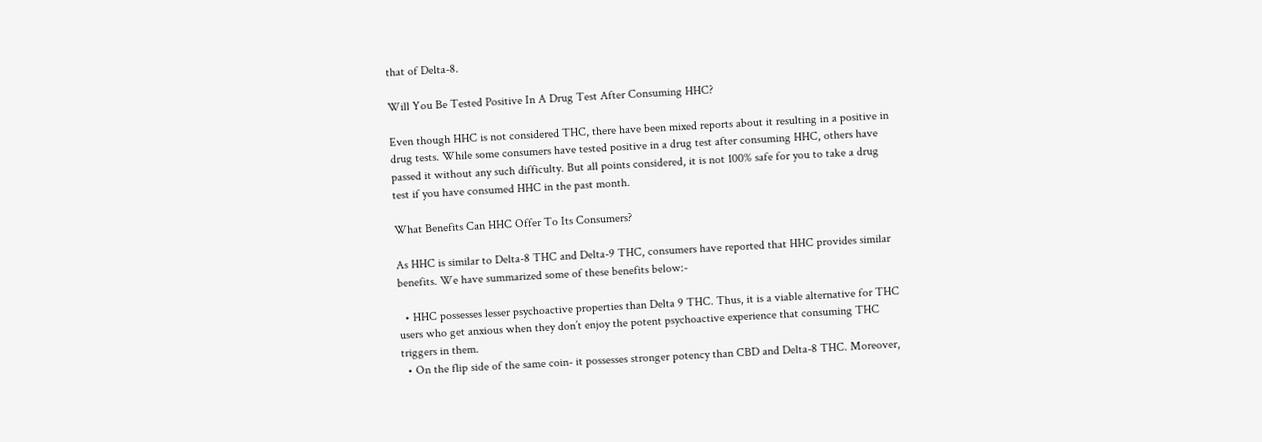that of Delta-8.

Will You Be Tested Positive In A Drug Test After Consuming HHC?

Even though HHC is not considered THC, there have been mixed reports about it resulting in a positive in drug tests. While some consumers have tested positive in a drug test after consuming HHC, others have passed it without any such difficulty. But all points considered, it is not 100% safe for you to take a drug test if you have consumed HHC in the past month.

What Benefits Can HHC Offer To Its Consumers?

As HHC is similar to Delta-8 THC and Delta-9 THC, consumers have reported that HHC provides similar benefits. We have summarized some of these benefits below:-

  • HHC possesses lesser psychoactive properties than Delta 9 THC. Thus, it is a viable alternative for THC users who get anxious when they don’t enjoy the potent psychoactive experience that consuming THC triggers in them.
  • On the flip side of the same coin- it possesses stronger potency than CBD and Delta-8 THC. Moreover,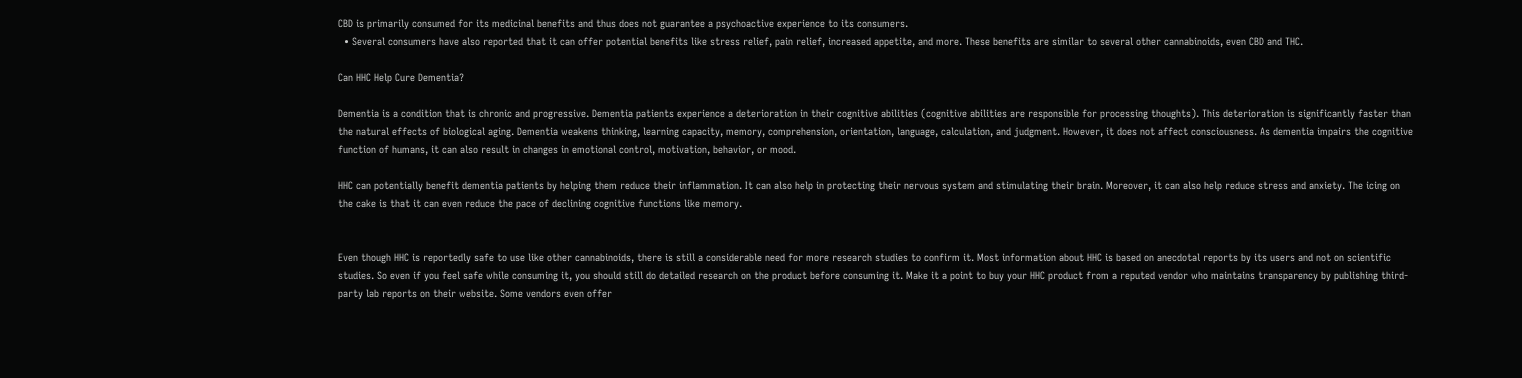CBD is primarily consumed for its medicinal benefits and thus does not guarantee a psychoactive experience to its consumers.
  • Several consumers have also reported that it can offer potential benefits like stress relief, pain relief, increased appetite, and more. These benefits are similar to several other cannabinoids, even CBD and THC.

Can HHC Help Cure Dementia?

Dementia is a condition that is chronic and progressive. Dementia patients experience a deterioration in their cognitive abilities (cognitive abilities are responsible for processing thoughts). This deterioration is significantly faster than the natural effects of biological aging. Dementia weakens thinking, learning capacity, memory, comprehension, orientation, language, calculation, and judgment. However, it does not affect consciousness. As dementia impairs the cognitive function of humans, it can also result in changes in emotional control, motivation, behavior, or mood.

HHC can potentially benefit dementia patients by helping them reduce their inflammation. It can also help in protecting their nervous system and stimulating their brain. Moreover, it can also help reduce stress and anxiety. The icing on the cake is that it can even reduce the pace of declining cognitive functions like memory.


Even though HHC is reportedly safe to use like other cannabinoids, there is still a considerable need for more research studies to confirm it. Most information about HHC is based on anecdotal reports by its users and not on scientific studies. So even if you feel safe while consuming it, you should still do detailed research on the product before consuming it. Make it a point to buy your HHC product from a reputed vendor who maintains transparency by publishing third-party lab reports on their website. Some vendors even offer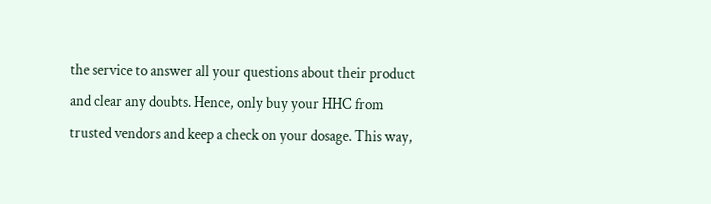the service to answer all your questions about their product and clear any doubts. Hence, only buy your HHC from trusted vendors and keep a check on your dosage. This way,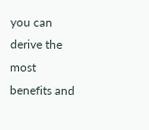you can derive the most benefits and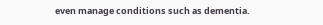even manage conditions such as dementia.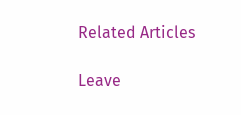Related Articles

Leave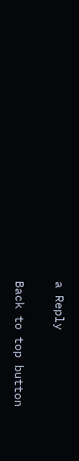a Reply

Back to top button